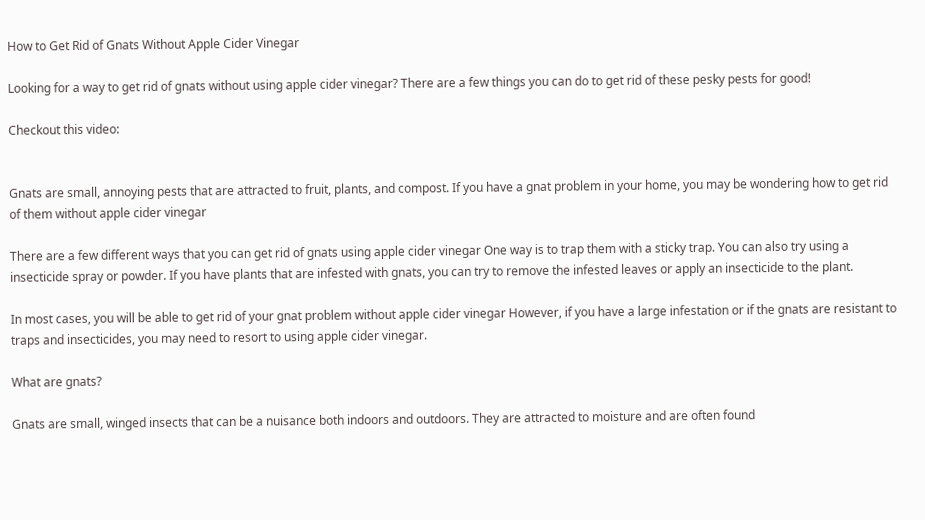How to Get Rid of Gnats Without Apple Cider Vinegar

Looking for a way to get rid of gnats without using apple cider vinegar? There are a few things you can do to get rid of these pesky pests for good!

Checkout this video:


Gnats are small, annoying pests that are attracted to fruit, plants, and compost. If you have a gnat problem in your home, you may be wondering how to get rid of them without apple cider vinegar

There are a few different ways that you can get rid of gnats using apple cider vinegar One way is to trap them with a sticky trap. You can also try using a insecticide spray or powder. If you have plants that are infested with gnats, you can try to remove the infested leaves or apply an insecticide to the plant.

In most cases, you will be able to get rid of your gnat problem without apple cider vinegar However, if you have a large infestation or if the gnats are resistant to traps and insecticides, you may need to resort to using apple cider vinegar.

What are gnats?

Gnats are small, winged insects that can be a nuisance both indoors and outdoors. They are attracted to moisture and are often found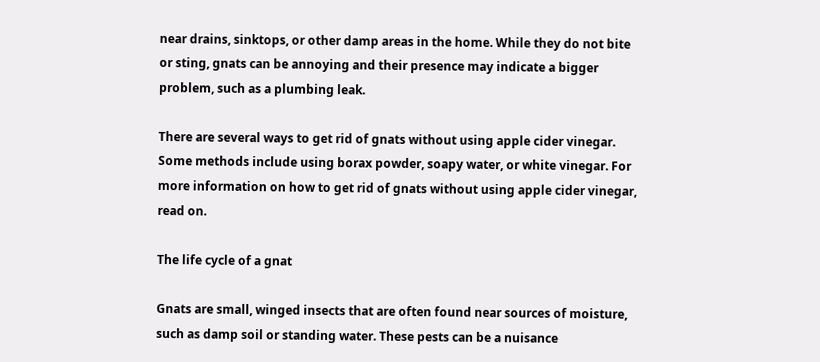near drains, sinktops, or other damp areas in the home. While they do not bite or sting, gnats can be annoying and their presence may indicate a bigger problem, such as a plumbing leak.

There are several ways to get rid of gnats without using apple cider vinegar. Some methods include using borax powder, soapy water, or white vinegar. For more information on how to get rid of gnats without using apple cider vinegar, read on.

The life cycle of a gnat

Gnats are small, winged insects that are often found near sources of moisture, such as damp soil or standing water. These pests can be a nuisance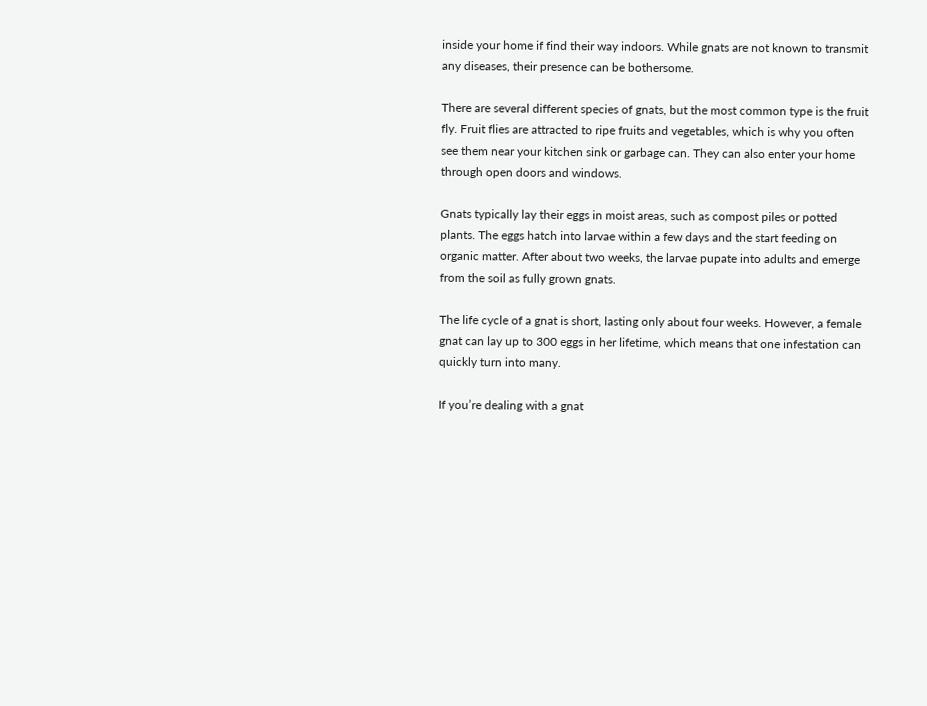inside your home if find their way indoors. While gnats are not known to transmit any diseases, their presence can be bothersome.

There are several different species of gnats, but the most common type is the fruit fly. Fruit flies are attracted to ripe fruits and vegetables, which is why you often see them near your kitchen sink or garbage can. They can also enter your home through open doors and windows.

Gnats typically lay their eggs in moist areas, such as compost piles or potted plants. The eggs hatch into larvae within a few days and the start feeding on organic matter. After about two weeks, the larvae pupate into adults and emerge from the soil as fully grown gnats.

The life cycle of a gnat is short, lasting only about four weeks. However, a female gnat can lay up to 300 eggs in her lifetime, which means that one infestation can quickly turn into many.

If you’re dealing with a gnat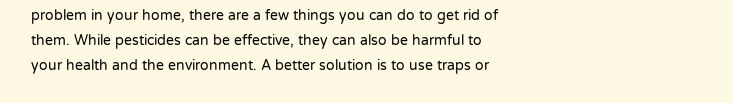problem in your home, there are a few things you can do to get rid of them. While pesticides can be effective, they can also be harmful to your health and the environment. A better solution is to use traps or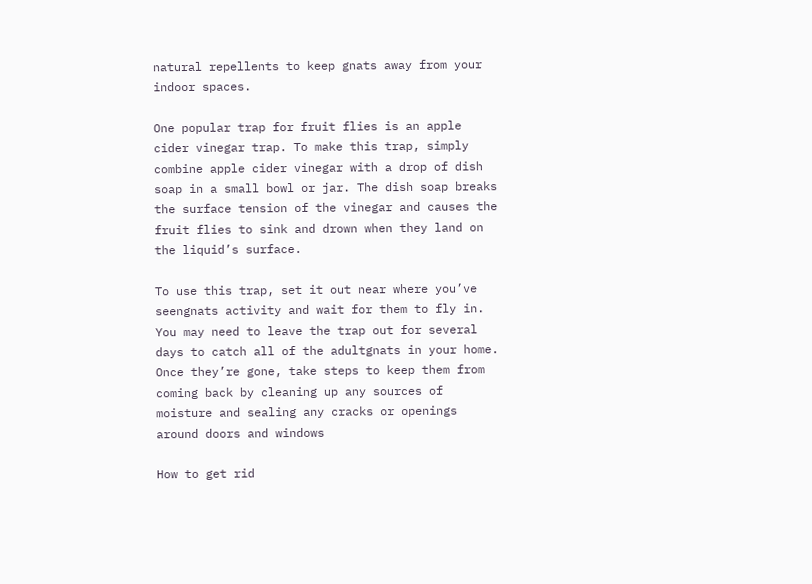natural repellents to keep gnats away from your indoor spaces.

One popular trap for fruit flies is an apple cider vinegar trap. To make this trap, simply combine apple cider vinegar with a drop of dish soap in a small bowl or jar. The dish soap breaks the surface tension of the vinegar and causes the fruit flies to sink and drown when they land on the liquid’s surface.

To use this trap, set it out near where you’ve seengnats activity and wait for them to fly in. You may need to leave the trap out for several days to catch all of the adultgnats in your home. Once they’re gone, take steps to keep them from coming back by cleaning up any sources of moisture and sealing any cracks or openings around doors and windows

How to get rid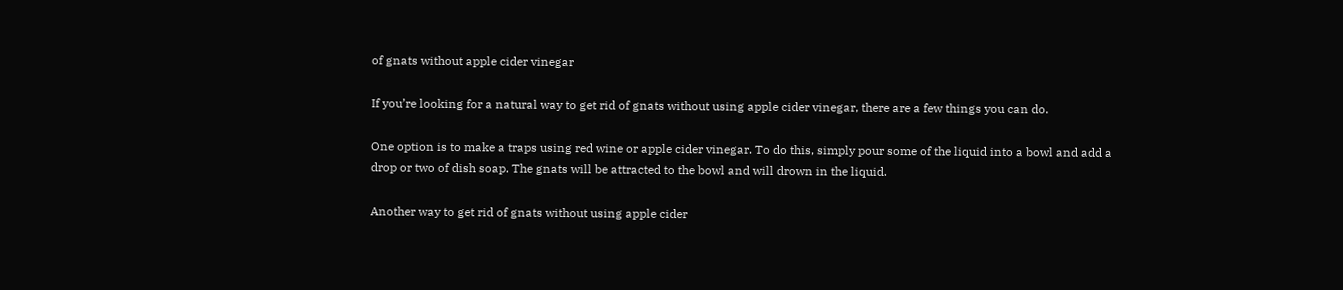of gnats without apple cider vinegar

If you’re looking for a natural way to get rid of gnats without using apple cider vinegar, there are a few things you can do.

One option is to make a traps using red wine or apple cider vinegar. To do this, simply pour some of the liquid into a bowl and add a drop or two of dish soap. The gnats will be attracted to the bowl and will drown in the liquid.

Another way to get rid of gnats without using apple cider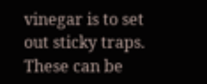vinegar is to set out sticky traps. These can be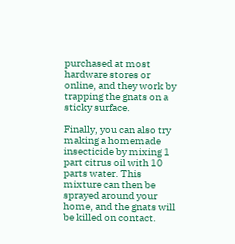purchased at most hardware stores or online, and they work by trapping the gnats on a sticky surface.

Finally, you can also try making a homemade insecticide by mixing 1 part citrus oil with 10 parts water. This mixture can then be sprayed around your home, and the gnats will be killed on contact.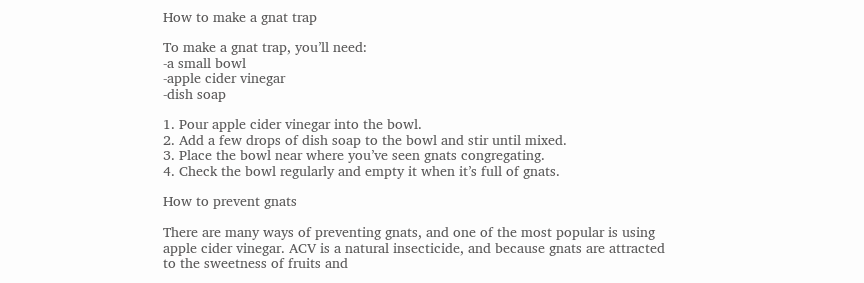How to make a gnat trap

To make a gnat trap, you’ll need:
-a small bowl
-apple cider vinegar
-dish soap

1. Pour apple cider vinegar into the bowl.
2. Add a few drops of dish soap to the bowl and stir until mixed.
3. Place the bowl near where you’ve seen gnats congregating.
4. Check the bowl regularly and empty it when it’s full of gnats.

How to prevent gnats

There are many ways of preventing gnats, and one of the most popular is using apple cider vinegar. ACV is a natural insecticide, and because gnats are attracted to the sweetness of fruits and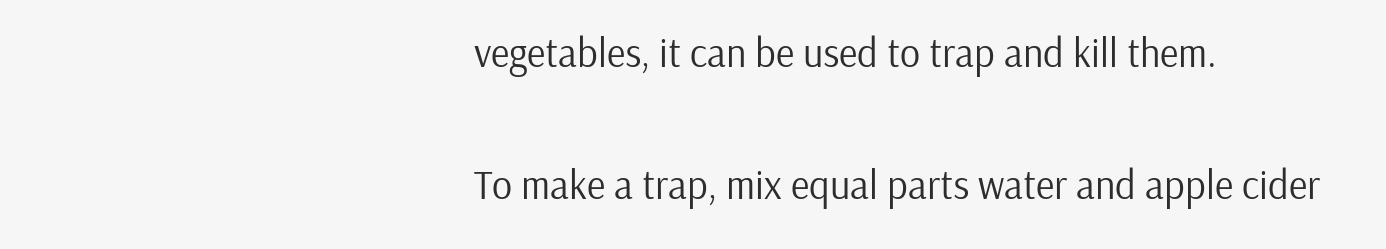vegetables, it can be used to trap and kill them.

To make a trap, mix equal parts water and apple cider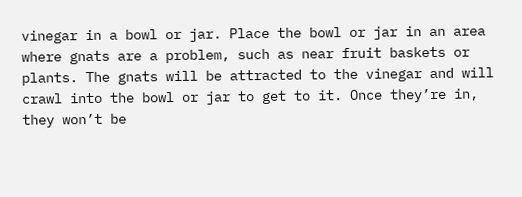vinegar in a bowl or jar. Place the bowl or jar in an area where gnats are a problem, such as near fruit baskets or plants. The gnats will be attracted to the vinegar and will crawl into the bowl or jar to get to it. Once they’re in, they won’t be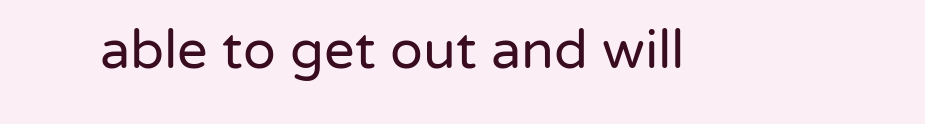able to get out and will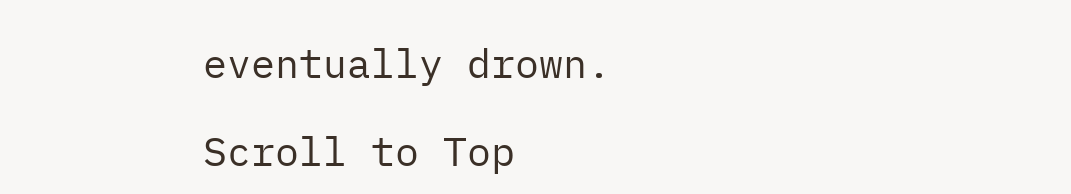eventually drown.

Scroll to Top